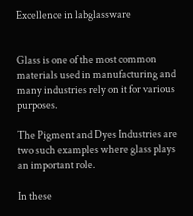Excellence in labglassware


Glass is one of the most common materials used in manufacturing and many industries rely on it for various purposes.

The Pigment and Dyes Industries are two such examples where glass plays an important role.

In these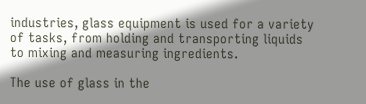industries, glass equipment is used for a variety of tasks, from holding and transporting liquids to mixing and measuring ingredients.

The use of glass in the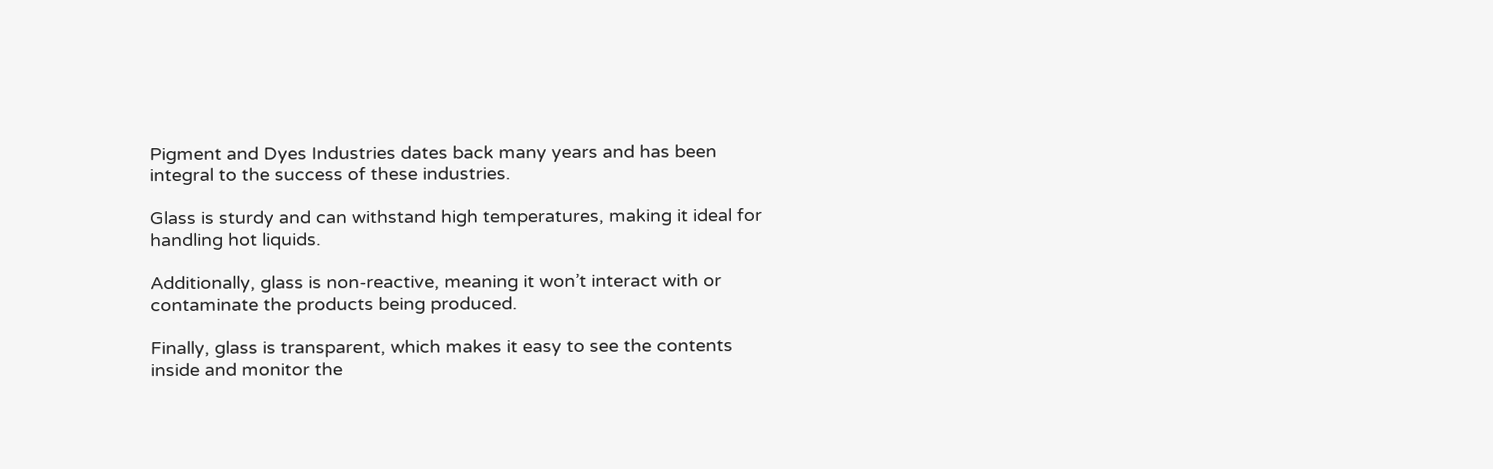Pigment and Dyes Industries dates back many years and has been integral to the success of these industries.

Glass is sturdy and can withstand high temperatures, making it ideal for handling hot liquids.

Additionally, glass is non-reactive, meaning it won’t interact with or contaminate the products being produced.

Finally, glass is transparent, which makes it easy to see the contents inside and monitor the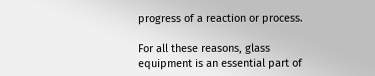progress of a reaction or process.

For all these reasons, glass equipment is an essential part of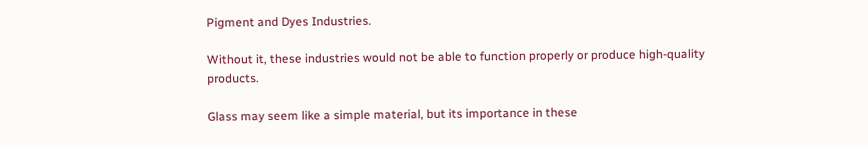Pigment and Dyes Industries.

Without it, these industries would not be able to function properly or produce high-quality products.

Glass may seem like a simple material, but its importance in these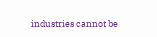industries cannot be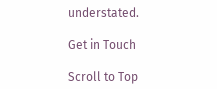understated.

Get in Touch

Scroll to Top